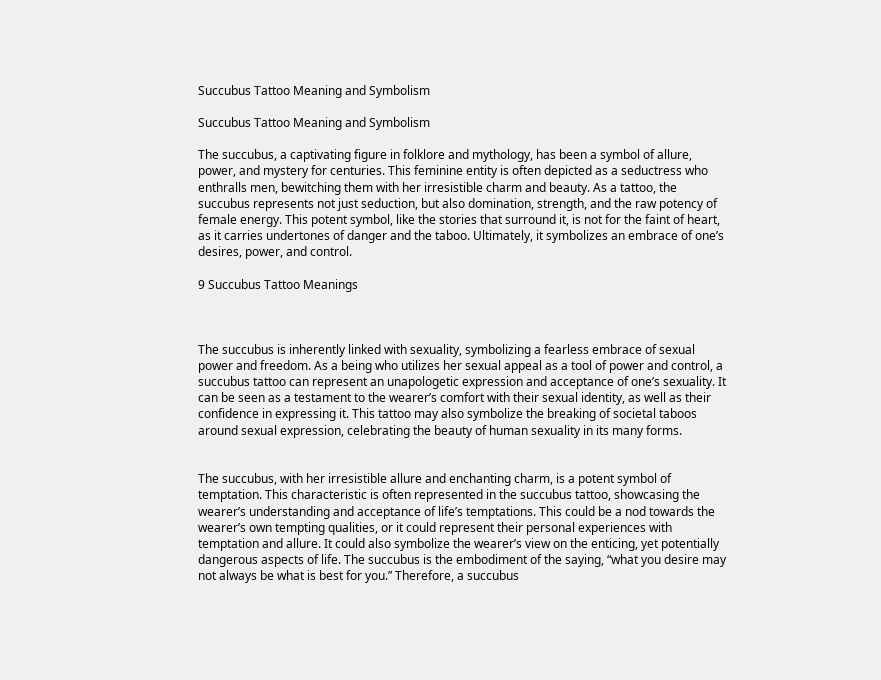Succubus Tattoo Meaning and Symbolism

Succubus Tattoo Meaning and Symbolism

The succubus, a captivating figure in folklore and mythology, has been a symbol of allure, power, and mystery for centuries. This feminine entity is often depicted as a seductress who enthralls men, bewitching them with her irresistible charm and beauty. As a tattoo, the succubus represents not just seduction, but also domination, strength, and the raw potency of female energy. This potent symbol, like the stories that surround it, is not for the faint of heart, as it carries undertones of danger and the taboo. Ultimately, it symbolizes an embrace of one’s desires, power, and control.

9 Succubus Tattoo Meanings



The succubus is inherently linked with sexuality, symbolizing a fearless embrace of sexual power and freedom. As a being who utilizes her sexual appeal as a tool of power and control, a succubus tattoo can represent an unapologetic expression and acceptance of one’s sexuality. It can be seen as a testament to the wearer’s comfort with their sexual identity, as well as their confidence in expressing it. This tattoo may also symbolize the breaking of societal taboos around sexual expression, celebrating the beauty of human sexuality in its many forms.


The succubus, with her irresistible allure and enchanting charm, is a potent symbol of temptation. This characteristic is often represented in the succubus tattoo, showcasing the wearer’s understanding and acceptance of life’s temptations. This could be a nod towards the wearer’s own tempting qualities, or it could represent their personal experiences with temptation and allure. It could also symbolize the wearer’s view on the enticing, yet potentially dangerous aspects of life. The succubus is the embodiment of the saying, “what you desire may not always be what is best for you.” Therefore, a succubus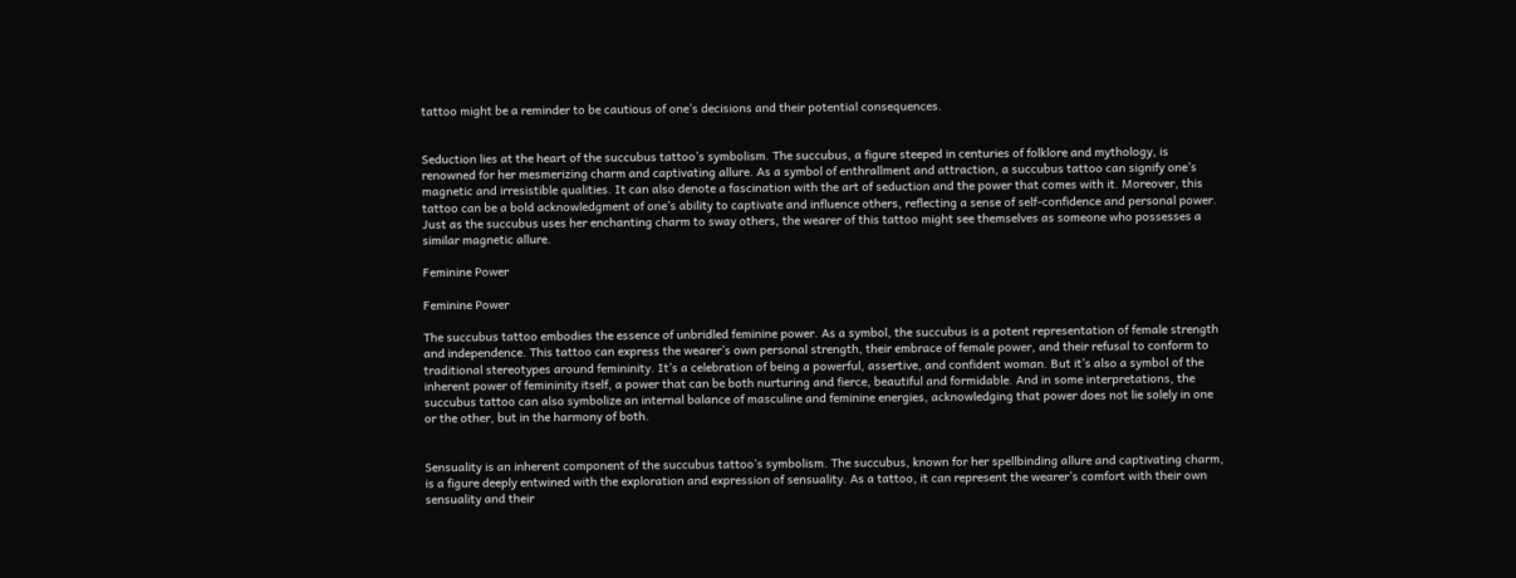tattoo might be a reminder to be cautious of one’s decisions and their potential consequences.


Seduction lies at the heart of the succubus tattoo’s symbolism. The succubus, a figure steeped in centuries of folklore and mythology, is renowned for her mesmerizing charm and captivating allure. As a symbol of enthrallment and attraction, a succubus tattoo can signify one’s magnetic and irresistible qualities. It can also denote a fascination with the art of seduction and the power that comes with it. Moreover, this tattoo can be a bold acknowledgment of one’s ability to captivate and influence others, reflecting a sense of self-confidence and personal power. Just as the succubus uses her enchanting charm to sway others, the wearer of this tattoo might see themselves as someone who possesses a similar magnetic allure.

Feminine Power

Feminine Power

The succubus tattoo embodies the essence of unbridled feminine power. As a symbol, the succubus is a potent representation of female strength and independence. This tattoo can express the wearer’s own personal strength, their embrace of female power, and their refusal to conform to traditional stereotypes around femininity. It’s a celebration of being a powerful, assertive, and confident woman. But it’s also a symbol of the inherent power of femininity itself, a power that can be both nurturing and fierce, beautiful and formidable. And in some interpretations, the succubus tattoo can also symbolize an internal balance of masculine and feminine energies, acknowledging that power does not lie solely in one or the other, but in the harmony of both.


Sensuality is an inherent component of the succubus tattoo’s symbolism. The succubus, known for her spellbinding allure and captivating charm, is a figure deeply entwined with the exploration and expression of sensuality. As a tattoo, it can represent the wearer’s comfort with their own sensuality and their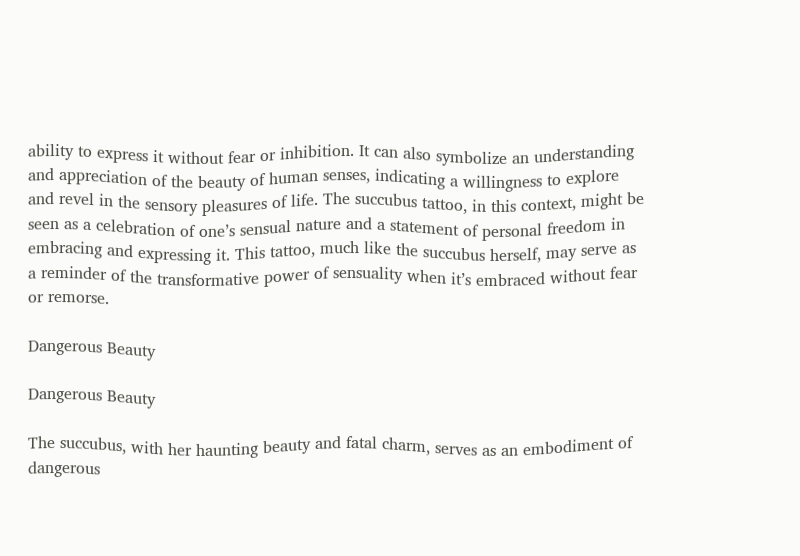ability to express it without fear or inhibition. It can also symbolize an understanding and appreciation of the beauty of human senses, indicating a willingness to explore and revel in the sensory pleasures of life. The succubus tattoo, in this context, might be seen as a celebration of one’s sensual nature and a statement of personal freedom in embracing and expressing it. This tattoo, much like the succubus herself, may serve as a reminder of the transformative power of sensuality when it’s embraced without fear or remorse.

Dangerous Beauty

Dangerous Beauty

The succubus, with her haunting beauty and fatal charm, serves as an embodiment of dangerous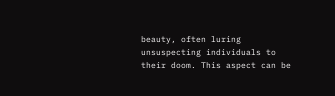beauty, often luring unsuspecting individuals to their doom. This aspect can be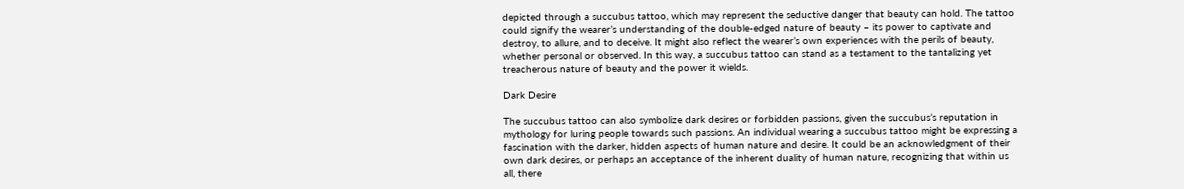depicted through a succubus tattoo, which may represent the seductive danger that beauty can hold. The tattoo could signify the wearer’s understanding of the double-edged nature of beauty – its power to captivate and destroy, to allure, and to deceive. It might also reflect the wearer’s own experiences with the perils of beauty, whether personal or observed. In this way, a succubus tattoo can stand as a testament to the tantalizing yet treacherous nature of beauty and the power it wields.

Dark Desire

The succubus tattoo can also symbolize dark desires or forbidden passions, given the succubus’s reputation in mythology for luring people towards such passions. An individual wearing a succubus tattoo might be expressing a fascination with the darker, hidden aspects of human nature and desire. It could be an acknowledgment of their own dark desires, or perhaps an acceptance of the inherent duality of human nature, recognizing that within us all, there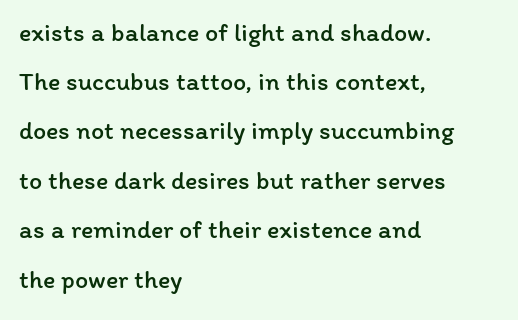exists a balance of light and shadow. The succubus tattoo, in this context, does not necessarily imply succumbing to these dark desires but rather serves as a reminder of their existence and the power they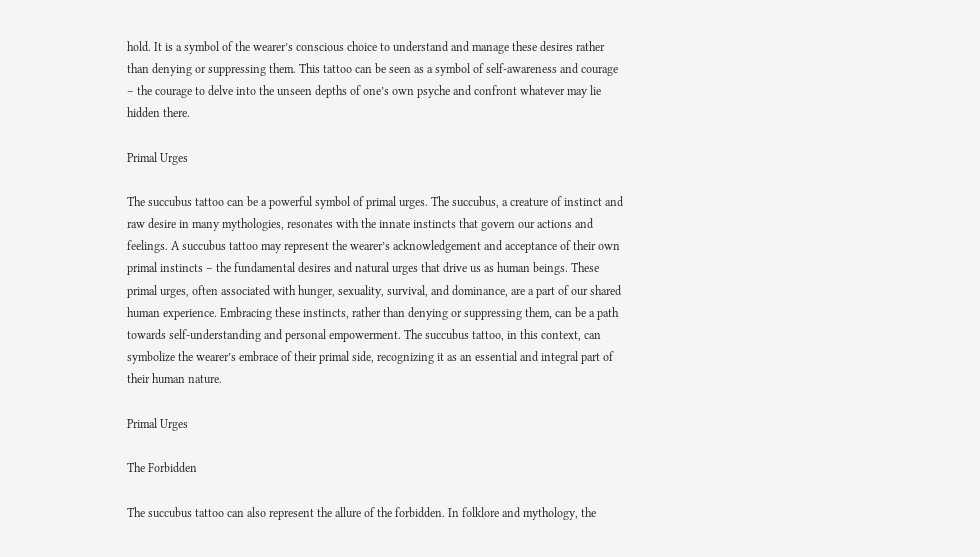hold. It is a symbol of the wearer’s conscious choice to understand and manage these desires rather than denying or suppressing them. This tattoo can be seen as a symbol of self-awareness and courage – the courage to delve into the unseen depths of one’s own psyche and confront whatever may lie hidden there.

Primal Urges

The succubus tattoo can be a powerful symbol of primal urges. The succubus, a creature of instinct and raw desire in many mythologies, resonates with the innate instincts that govern our actions and feelings. A succubus tattoo may represent the wearer’s acknowledgement and acceptance of their own primal instincts – the fundamental desires and natural urges that drive us as human beings. These primal urges, often associated with hunger, sexuality, survival, and dominance, are a part of our shared human experience. Embracing these instincts, rather than denying or suppressing them, can be a path towards self-understanding and personal empowerment. The succubus tattoo, in this context, can symbolize the wearer’s embrace of their primal side, recognizing it as an essential and integral part of their human nature.

Primal Urges

The Forbidden

The succubus tattoo can also represent the allure of the forbidden. In folklore and mythology, the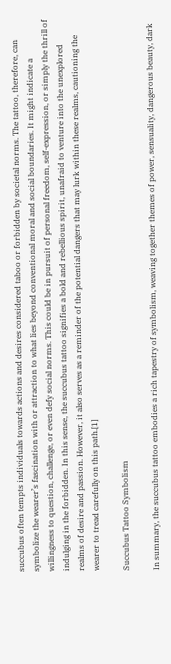succubus often tempts individuals towards actions and desires considered taboo or forbidden by societal norms. The tattoo, therefore, can symbolize the wearer’s fascination with or attraction to what lies beyond conventional moral and social boundaries. It might indicate a willingness to question, challenge, or even defy social norms. This could be in pursuit of personal freedom, self-expression, or simply the thrill of indulging in the forbidden. In this sense, the succubus tattoo signifies a bold and rebellious spirit, unafraid to venture into the unexplored realms of desire and passion. However, it also serves as a reminder of the potential dangers that may lurk within these realms, cautioning the wearer to tread carefully on this path.[1]

Succubus Tattoo Symbolism

In summary, the succubus tattoo embodies a rich tapestry of symbolism, weaving together themes of power, sensuality, dangerous beauty, dark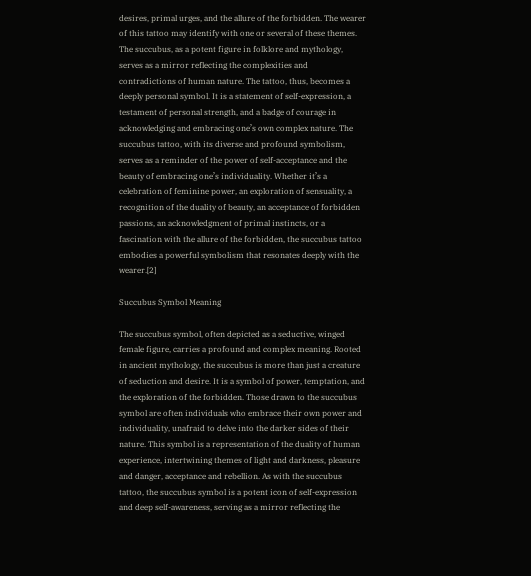desires, primal urges, and the allure of the forbidden. The wearer of this tattoo may identify with one or several of these themes. The succubus, as a potent figure in folklore and mythology, serves as a mirror reflecting the complexities and contradictions of human nature. The tattoo, thus, becomes a deeply personal symbol. It is a statement of self-expression, a testament of personal strength, and a badge of courage in acknowledging and embracing one’s own complex nature. The succubus tattoo, with its diverse and profound symbolism, serves as a reminder of the power of self-acceptance and the beauty of embracing one’s individuality. Whether it’s a celebration of feminine power, an exploration of sensuality, a recognition of the duality of beauty, an acceptance of forbidden passions, an acknowledgment of primal instincts, or a fascination with the allure of the forbidden, the succubus tattoo embodies a powerful symbolism that resonates deeply with the wearer.[2]

Succubus Symbol Meaning

The succubus symbol, often depicted as a seductive, winged female figure, carries a profound and complex meaning. Rooted in ancient mythology, the succubus is more than just a creature of seduction and desire. It is a symbol of power, temptation, and the exploration of the forbidden. Those drawn to the succubus symbol are often individuals who embrace their own power and individuality, unafraid to delve into the darker sides of their nature. This symbol is a representation of the duality of human experience, intertwining themes of light and darkness, pleasure and danger, acceptance and rebellion. As with the succubus tattoo, the succubus symbol is a potent icon of self-expression and deep self-awareness, serving as a mirror reflecting the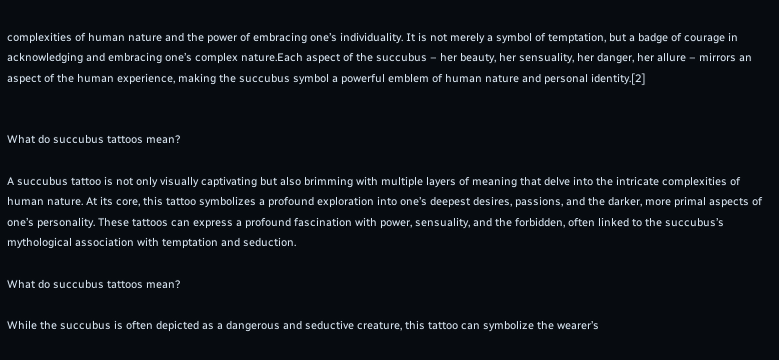complexities of human nature and the power of embracing one’s individuality. It is not merely a symbol of temptation, but a badge of courage in acknowledging and embracing one’s complex nature.Each aspect of the succubus – her beauty, her sensuality, her danger, her allure – mirrors an aspect of the human experience, making the succubus symbol a powerful emblem of human nature and personal identity.[2]


What do succubus tattoos mean?

A succubus tattoo is not only visually captivating but also brimming with multiple layers of meaning that delve into the intricate complexities of human nature. At its core, this tattoo symbolizes a profound exploration into one’s deepest desires, passions, and the darker, more primal aspects of one’s personality. These tattoos can express a profound fascination with power, sensuality, and the forbidden, often linked to the succubus’s mythological association with temptation and seduction.

What do succubus tattoos mean?

While the succubus is often depicted as a dangerous and seductive creature, this tattoo can symbolize the wearer’s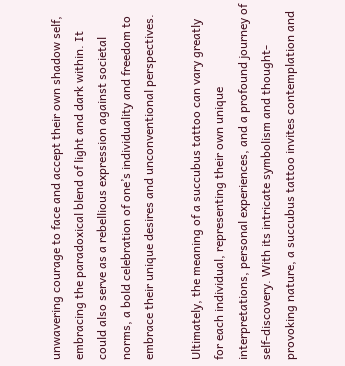unwavering courage to face and accept their own shadow self, embracing the paradoxical blend of light and dark within. It could also serve as a rebellious expression against societal norms, a bold celebration of one’s individuality and freedom to embrace their unique desires and unconventional perspectives.

Ultimately, the meaning of a succubus tattoo can vary greatly for each individual, representing their own unique interpretations, personal experiences, and a profound journey of self-discovery. With its intricate symbolism and thought-provoking nature, a succubus tattoo invites contemplation and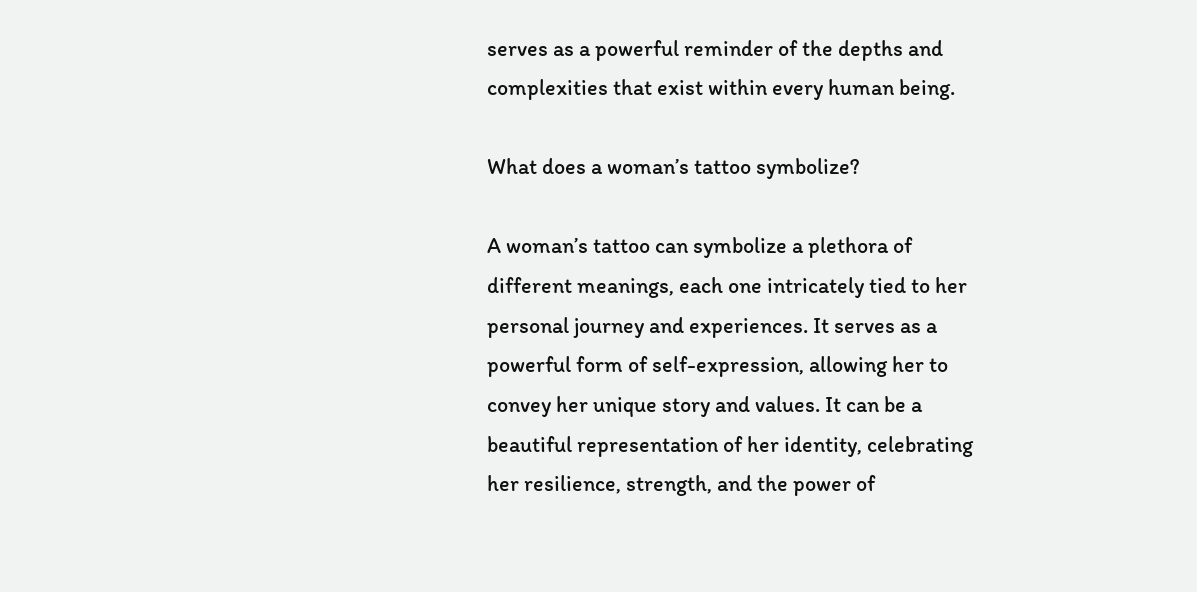serves as a powerful reminder of the depths and complexities that exist within every human being.

What does a woman’s tattoo symbolize?

A woman’s tattoo can symbolize a plethora of different meanings, each one intricately tied to her personal journey and experiences. It serves as a powerful form of self-expression, allowing her to convey her unique story and values. It can be a beautiful representation of her identity, celebrating her resilience, strength, and the power of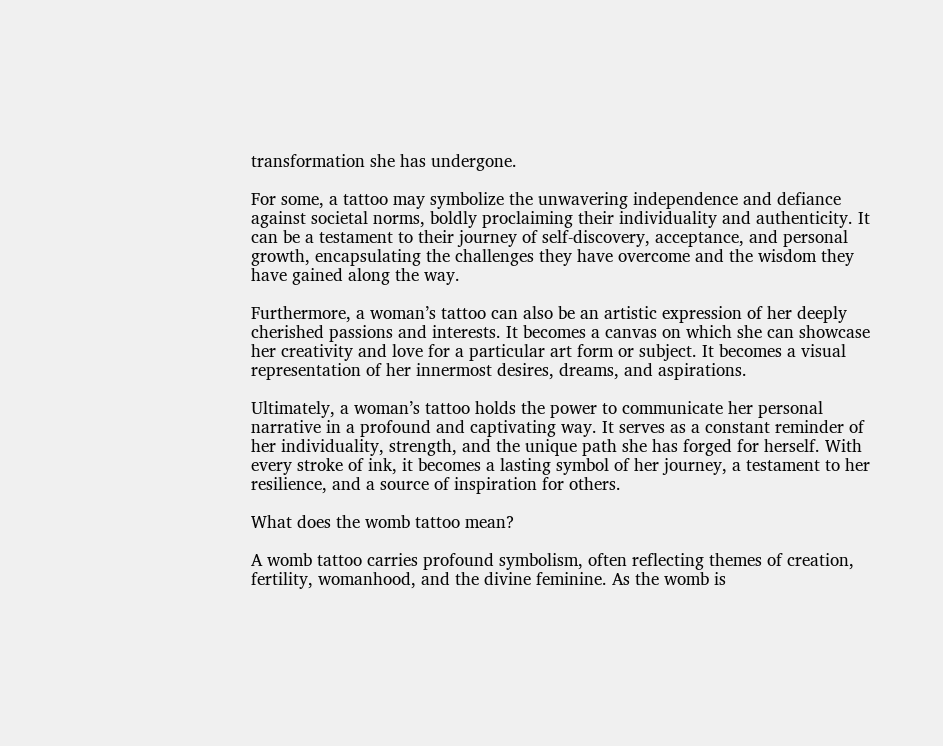transformation she has undergone.

For some, a tattoo may symbolize the unwavering independence and defiance against societal norms, boldly proclaiming their individuality and authenticity. It can be a testament to their journey of self-discovery, acceptance, and personal growth, encapsulating the challenges they have overcome and the wisdom they have gained along the way.

Furthermore, a woman’s tattoo can also be an artistic expression of her deeply cherished passions and interests. It becomes a canvas on which she can showcase her creativity and love for a particular art form or subject. It becomes a visual representation of her innermost desires, dreams, and aspirations.

Ultimately, a woman’s tattoo holds the power to communicate her personal narrative in a profound and captivating way. It serves as a constant reminder of her individuality, strength, and the unique path she has forged for herself. With every stroke of ink, it becomes a lasting symbol of her journey, a testament to her resilience, and a source of inspiration for others.

What does the womb tattoo mean?

A womb tattoo carries profound symbolism, often reflecting themes of creation, fertility, womanhood, and the divine feminine. As the womb is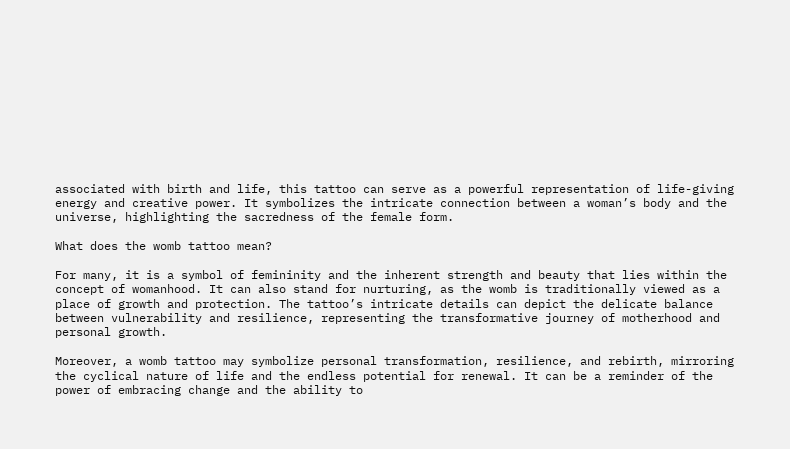associated with birth and life, this tattoo can serve as a powerful representation of life-giving energy and creative power. It symbolizes the intricate connection between a woman’s body and the universe, highlighting the sacredness of the female form.

What does the womb tattoo mean?

For many, it is a symbol of femininity and the inherent strength and beauty that lies within the concept of womanhood. It can also stand for nurturing, as the womb is traditionally viewed as a place of growth and protection. The tattoo’s intricate details can depict the delicate balance between vulnerability and resilience, representing the transformative journey of motherhood and personal growth.

Moreover, a womb tattoo may symbolize personal transformation, resilience, and rebirth, mirroring the cyclical nature of life and the endless potential for renewal. It can be a reminder of the power of embracing change and the ability to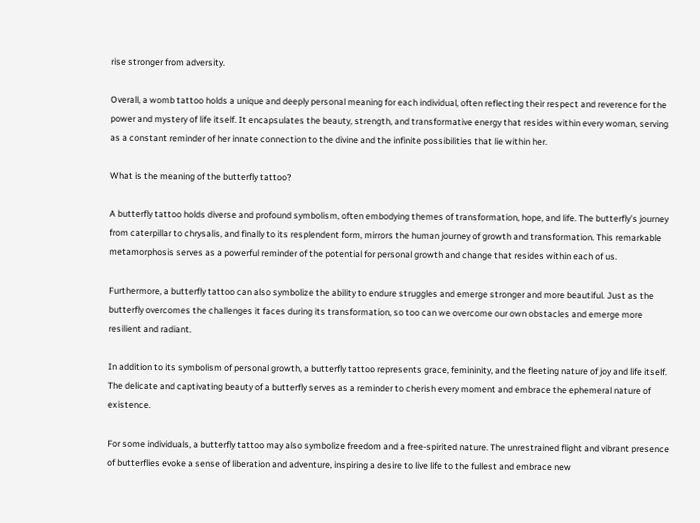rise stronger from adversity.

Overall, a womb tattoo holds a unique and deeply personal meaning for each individual, often reflecting their respect and reverence for the power and mystery of life itself. It encapsulates the beauty, strength, and transformative energy that resides within every woman, serving as a constant reminder of her innate connection to the divine and the infinite possibilities that lie within her.

What is the meaning of the butterfly tattoo?

A butterfly tattoo holds diverse and profound symbolism, often embodying themes of transformation, hope, and life. The butterfly’s journey from caterpillar to chrysalis, and finally to its resplendent form, mirrors the human journey of growth and transformation. This remarkable metamorphosis serves as a powerful reminder of the potential for personal growth and change that resides within each of us.

Furthermore, a butterfly tattoo can also symbolize the ability to endure struggles and emerge stronger and more beautiful. Just as the butterfly overcomes the challenges it faces during its transformation, so too can we overcome our own obstacles and emerge more resilient and radiant.

In addition to its symbolism of personal growth, a butterfly tattoo represents grace, femininity, and the fleeting nature of joy and life itself. The delicate and captivating beauty of a butterfly serves as a reminder to cherish every moment and embrace the ephemeral nature of existence.

For some individuals, a butterfly tattoo may also symbolize freedom and a free-spirited nature. The unrestrained flight and vibrant presence of butterflies evoke a sense of liberation and adventure, inspiring a desire to live life to the fullest and embrace new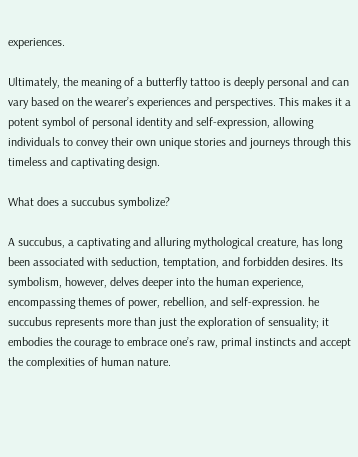experiences.

Ultimately, the meaning of a butterfly tattoo is deeply personal and can vary based on the wearer’s experiences and perspectives. This makes it a potent symbol of personal identity and self-expression, allowing individuals to convey their own unique stories and journeys through this timeless and captivating design.

What does a succubus symbolize?

A succubus, a captivating and alluring mythological creature, has long been associated with seduction, temptation, and forbidden desires. Its symbolism, however, delves deeper into the human experience, encompassing themes of power, rebellion, and self-expression. he succubus represents more than just the exploration of sensuality; it embodies the courage to embrace one’s raw, primal instincts and accept the complexities of human nature.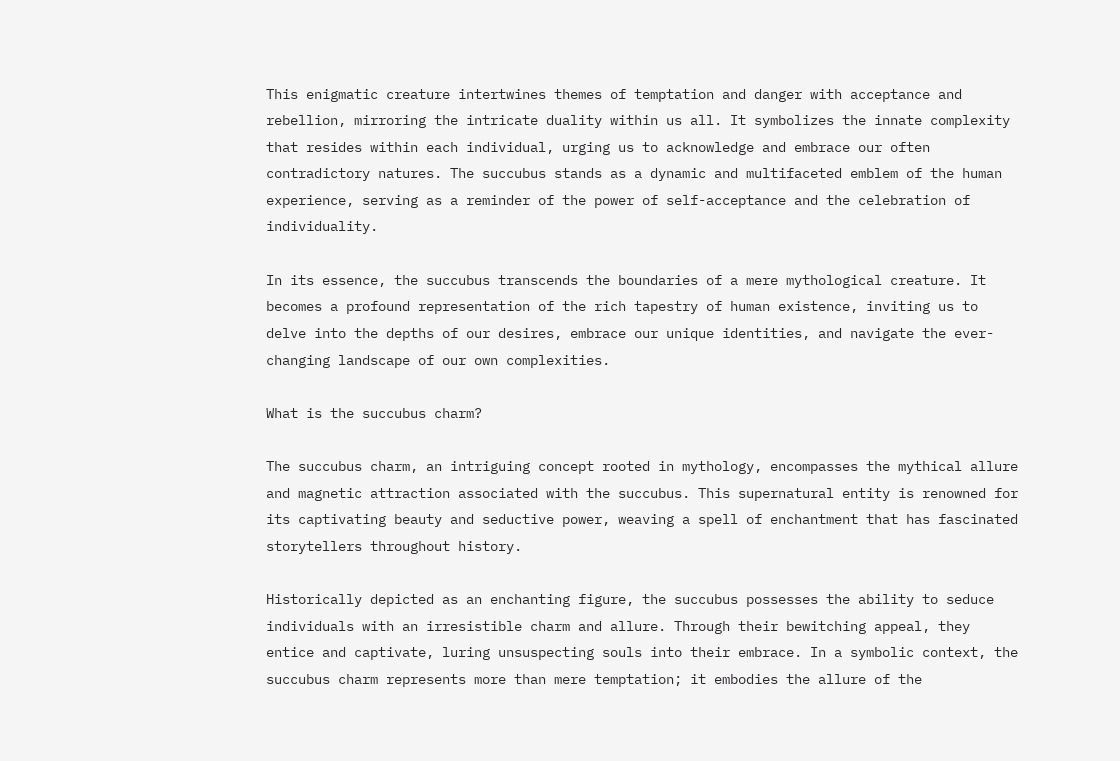This enigmatic creature intertwines themes of temptation and danger with acceptance and rebellion, mirroring the intricate duality within us all. It symbolizes the innate complexity that resides within each individual, urging us to acknowledge and embrace our often contradictory natures. The succubus stands as a dynamic and multifaceted emblem of the human experience, serving as a reminder of the power of self-acceptance and the celebration of individuality.

In its essence, the succubus transcends the boundaries of a mere mythological creature. It becomes a profound representation of the rich tapestry of human existence, inviting us to delve into the depths of our desires, embrace our unique identities, and navigate the ever-changing landscape of our own complexities.

What is the succubus charm?

The succubus charm, an intriguing concept rooted in mythology, encompasses the mythical allure and magnetic attraction associated with the succubus. This supernatural entity is renowned for its captivating beauty and seductive power, weaving a spell of enchantment that has fascinated storytellers throughout history.

Historically depicted as an enchanting figure, the succubus possesses the ability to seduce individuals with an irresistible charm and allure. Through their bewitching appeal, they entice and captivate, luring unsuspecting souls into their embrace. In a symbolic context, the succubus charm represents more than mere temptation; it embodies the allure of the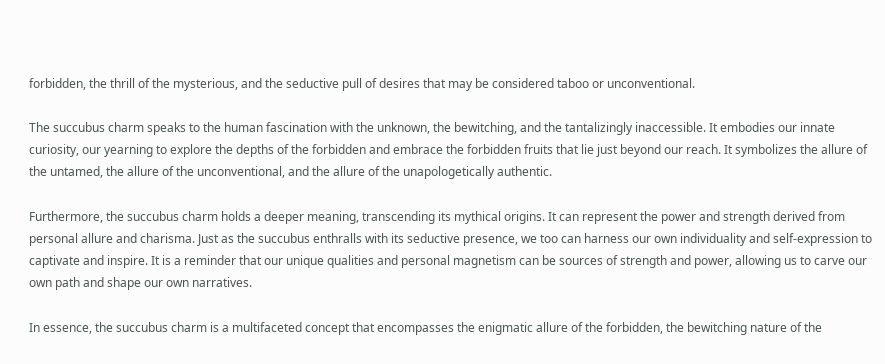forbidden, the thrill of the mysterious, and the seductive pull of desires that may be considered taboo or unconventional.

The succubus charm speaks to the human fascination with the unknown, the bewitching, and the tantalizingly inaccessible. It embodies our innate curiosity, our yearning to explore the depths of the forbidden and embrace the forbidden fruits that lie just beyond our reach. It symbolizes the allure of the untamed, the allure of the unconventional, and the allure of the unapologetically authentic.

Furthermore, the succubus charm holds a deeper meaning, transcending its mythical origins. It can represent the power and strength derived from personal allure and charisma. Just as the succubus enthralls with its seductive presence, we too can harness our own individuality and self-expression to captivate and inspire. It is a reminder that our unique qualities and personal magnetism can be sources of strength and power, allowing us to carve our own path and shape our own narratives.

In essence, the succubus charm is a multifaceted concept that encompasses the enigmatic allure of the forbidden, the bewitching nature of the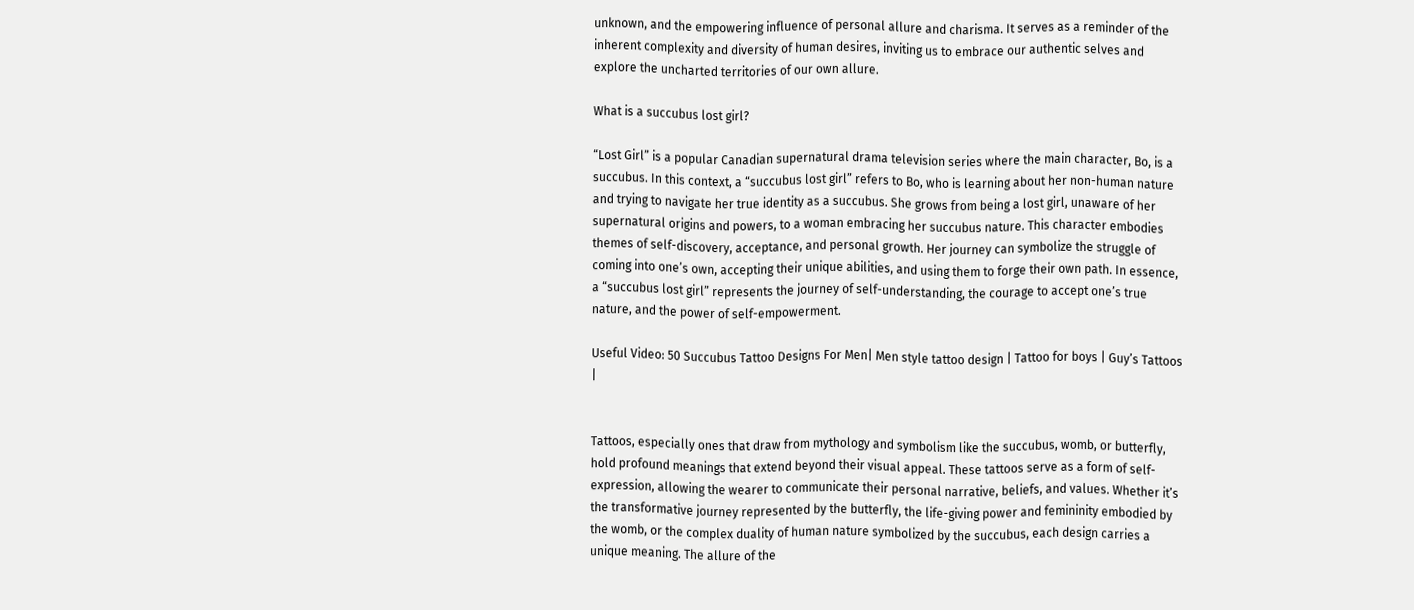unknown, and the empowering influence of personal allure and charisma. It serves as a reminder of the inherent complexity and diversity of human desires, inviting us to embrace our authentic selves and explore the uncharted territories of our own allure.

What is a succubus lost girl?

“Lost Girl” is a popular Canadian supernatural drama television series where the main character, Bo, is a succubus. In this context, a “succubus lost girl” refers to Bo, who is learning about her non-human nature and trying to navigate her true identity as a succubus. She grows from being a lost girl, unaware of her supernatural origins and powers, to a woman embracing her succubus nature. This character embodies themes of self-discovery, acceptance, and personal growth. Her journey can symbolize the struggle of coming into one’s own, accepting their unique abilities, and using them to forge their own path. In essence, a “succubus lost girl” represents the journey of self-understanding, the courage to accept one’s true nature, and the power of self-empowerment.

Useful Video: 50 Succubus Tattoo Designs For Men| Men style tattoo design | Tattoo for boys | Guy’s Tattoos |


Tattoos, especially ones that draw from mythology and symbolism like the succubus, womb, or butterfly, hold profound meanings that extend beyond their visual appeal. These tattoos serve as a form of self-expression, allowing the wearer to communicate their personal narrative, beliefs, and values. Whether it’s the transformative journey represented by the butterfly, the life-giving power and femininity embodied by the womb, or the complex duality of human nature symbolized by the succubus, each design carries a unique meaning. The allure of the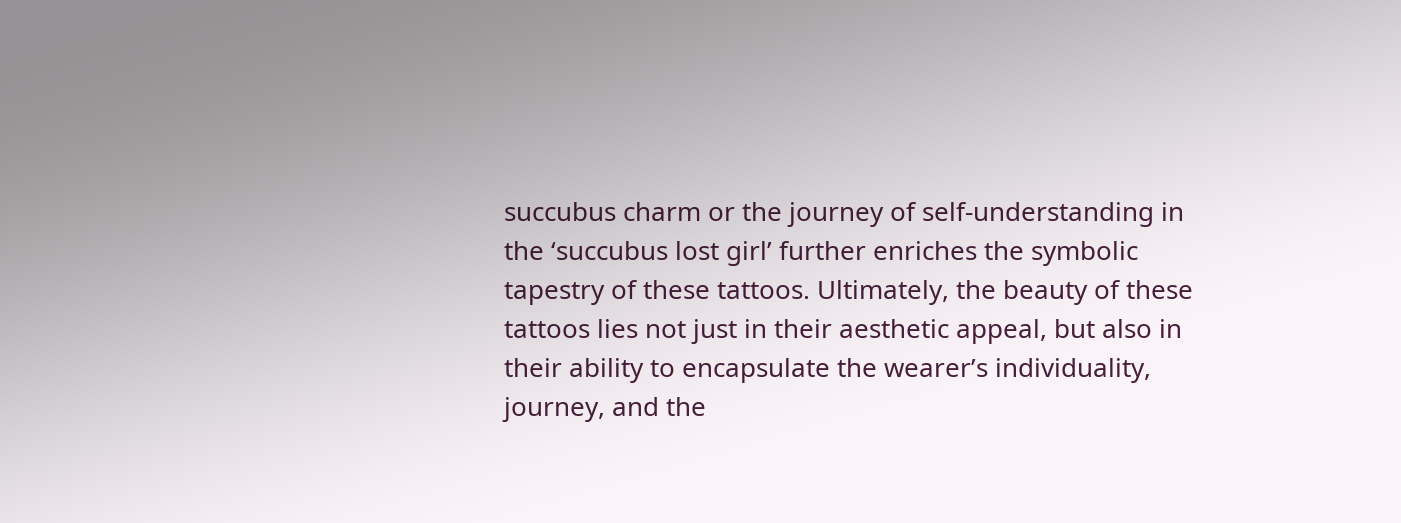succubus charm or the journey of self-understanding in the ‘succubus lost girl’ further enriches the symbolic tapestry of these tattoos. Ultimately, the beauty of these tattoos lies not just in their aesthetic appeal, but also in their ability to encapsulate the wearer’s individuality, journey, and the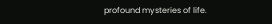profound mysteries of life.